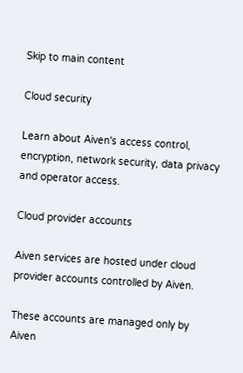Skip to main content

Cloud security

Learn about Aiven's access control, encryption, network security, data privacy and operator access.

Cloud provider accounts

Aiven services are hosted under cloud provider accounts controlled by Aiven.

These accounts are managed only by Aiven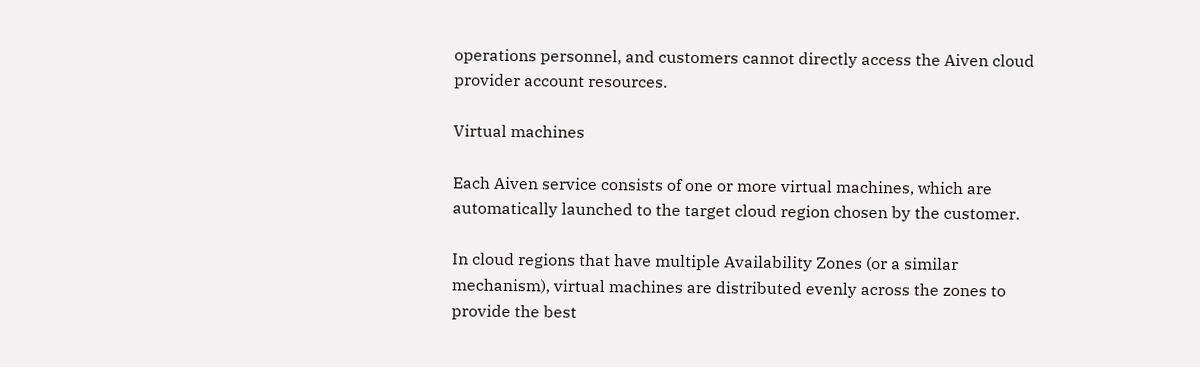operations personnel, and customers cannot directly access the Aiven cloud provider account resources.

Virtual machines

Each Aiven service consists of one or more virtual machines, which are automatically launched to the target cloud region chosen by the customer.

In cloud regions that have multiple Availability Zones (or a similar mechanism), virtual machines are distributed evenly across the zones to provide the best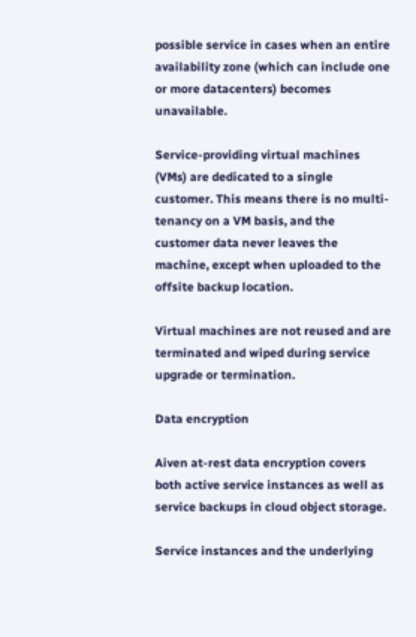possible service in cases when an entire availability zone (which can include one or more datacenters) becomes unavailable.

Service-providing virtual machines (VMs) are dedicated to a single customer. This means there is no multi-tenancy on a VM basis, and the customer data never leaves the machine, except when uploaded to the offsite backup location.

Virtual machines are not reused and are terminated and wiped during service upgrade or termination.

Data encryption

Aiven at-rest data encryption covers both active service instances as well as service backups in cloud object storage.

Service instances and the underlying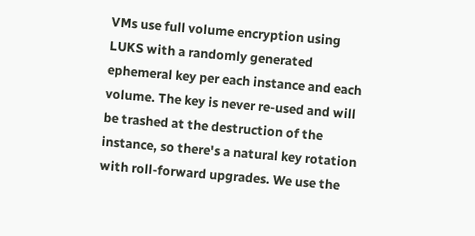VMs use full volume encryption using LUKS with a randomly generated ephemeral key per each instance and each volume. The key is never re-used and will be trashed at the destruction of the instance, so there's a natural key rotation with roll-forward upgrades. We use the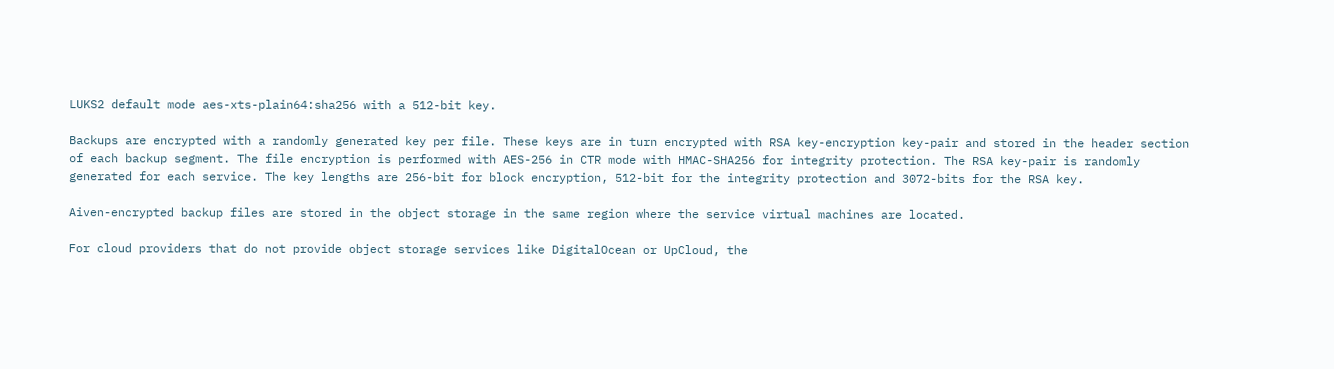LUKS2 default mode aes-xts-plain64:sha256 with a 512-bit key.

Backups are encrypted with a randomly generated key per file. These keys are in turn encrypted with RSA key-encryption key-pair and stored in the header section of each backup segment. The file encryption is performed with AES-256 in CTR mode with HMAC-SHA256 for integrity protection. The RSA key-pair is randomly generated for each service. The key lengths are 256-bit for block encryption, 512-bit for the integrity protection and 3072-bits for the RSA key.

Aiven-encrypted backup files are stored in the object storage in the same region where the service virtual machines are located.

For cloud providers that do not provide object storage services like DigitalOcean or UpCloud, the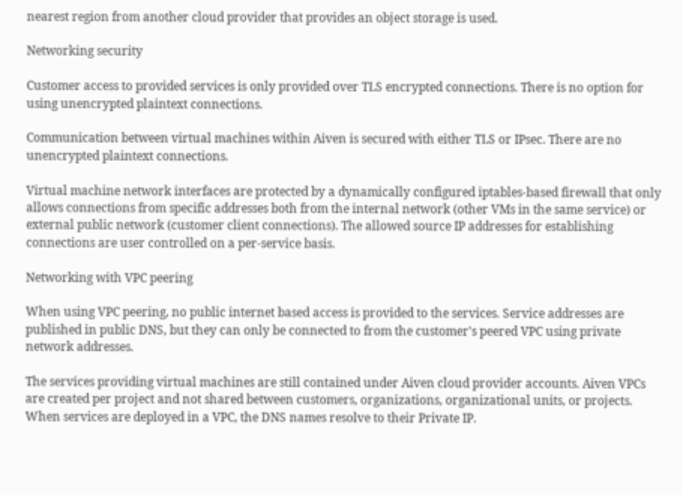nearest region from another cloud provider that provides an object storage is used.

Networking security

Customer access to provided services is only provided over TLS encrypted connections. There is no option for using unencrypted plaintext connections.

Communication between virtual machines within Aiven is secured with either TLS or IPsec. There are no unencrypted plaintext connections.

Virtual machine network interfaces are protected by a dynamically configured iptables-based firewall that only allows connections from specific addresses both from the internal network (other VMs in the same service) or external public network (customer client connections). The allowed source IP addresses for establishing connections are user controlled on a per-service basis.

Networking with VPC peering

When using VPC peering, no public internet based access is provided to the services. Service addresses are published in public DNS, but they can only be connected to from the customer's peered VPC using private network addresses.

The services providing virtual machines are still contained under Aiven cloud provider accounts. Aiven VPCs are created per project and not shared between customers, organizations, organizational units, or projects. When services are deployed in a VPC, the DNS names resolve to their Private IP.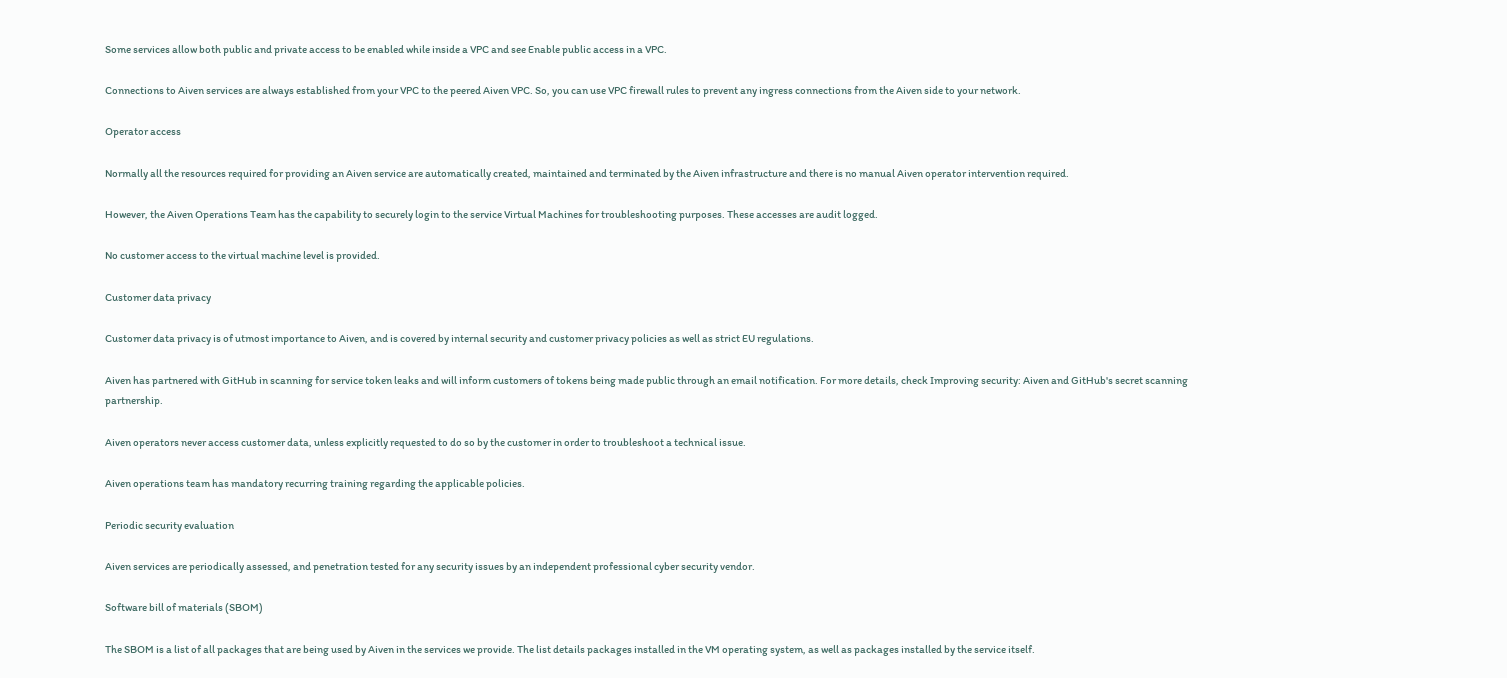Some services allow both public and private access to be enabled while inside a VPC and see Enable public access in a VPC.

Connections to Aiven services are always established from your VPC to the peered Aiven VPC. So, you can use VPC firewall rules to prevent any ingress connections from the Aiven side to your network.

Operator access

Normally all the resources required for providing an Aiven service are automatically created, maintained and terminated by the Aiven infrastructure and there is no manual Aiven operator intervention required.

However, the Aiven Operations Team has the capability to securely login to the service Virtual Machines for troubleshooting purposes. These accesses are audit logged.

No customer access to the virtual machine level is provided.

Customer data privacy

Customer data privacy is of utmost importance to Aiven, and is covered by internal security and customer privacy policies as well as strict EU regulations.

Aiven has partnered with GitHub in scanning for service token leaks and will inform customers of tokens being made public through an email notification. For more details, check Improving security: Aiven and GitHub's secret scanning partnership.

Aiven operators never access customer data, unless explicitly requested to do so by the customer in order to troubleshoot a technical issue.

Aiven operations team has mandatory recurring training regarding the applicable policies.

Periodic security evaluation

Aiven services are periodically assessed, and penetration tested for any security issues by an independent professional cyber security vendor.

Software bill of materials (SBOM)

The SBOM is a list of all packages that are being used by Aiven in the services we provide. The list details packages installed in the VM operating system, as well as packages installed by the service itself.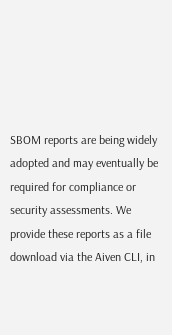SBOM reports are being widely adopted and may eventually be required for compliance or security assessments. We provide these reports as a file download via the Aiven CLI, in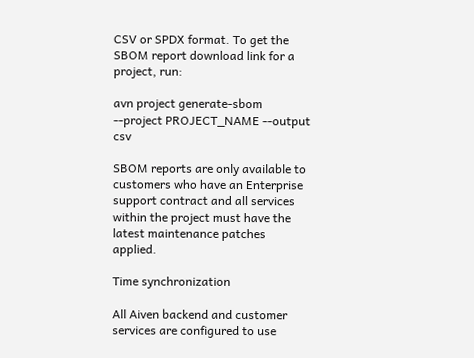CSV or SPDX format. To get the SBOM report download link for a project, run:

avn project generate-sbom --project PROJECT_NAME --output csv

SBOM reports are only available to customers who have an Enterprise support contract and all services within the project must have the latest maintenance patches applied.

Time synchronization

All Aiven backend and customer services are configured to use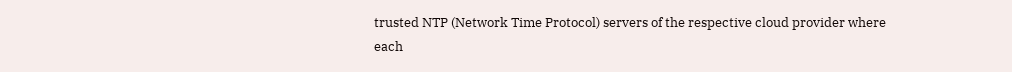trusted NTP (Network Time Protocol) servers of the respective cloud provider where each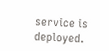service is deployed.